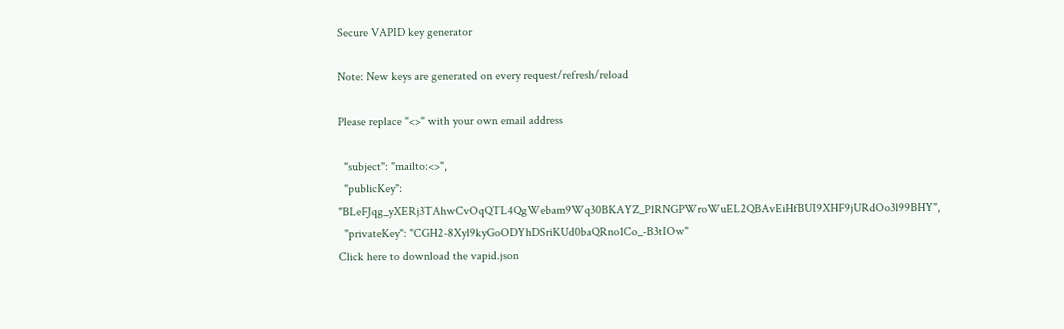Secure VAPID key generator

Note: New keys are generated on every request/refresh/reload

Please replace "<>" with your own email address

  "subject": "mailto:<>",
  "publicKey": "BLeFJqg_yXERj3TAhwCvOqQTL4QgWebam9Wq30BKAYZ_P1RNGPWroWuEL2QBAvEiHfBUI9XHF9jURdOo3l99BHY",
  "privateKey": "CGH2-8Xyl9kyGoODYhDSriKUd0baQRno1Co_-B3tIOw"
Click here to download the vapid.json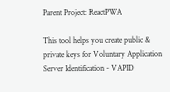Parent Project: ReactPWA

This tool helps you create public & private keys for Voluntary Application Server Identification - VAPID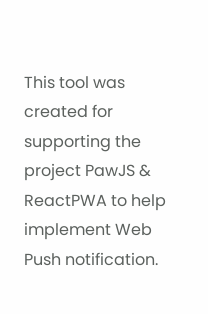This tool was created for supporting the project PawJS & ReactPWA to help implement Web Push notification.